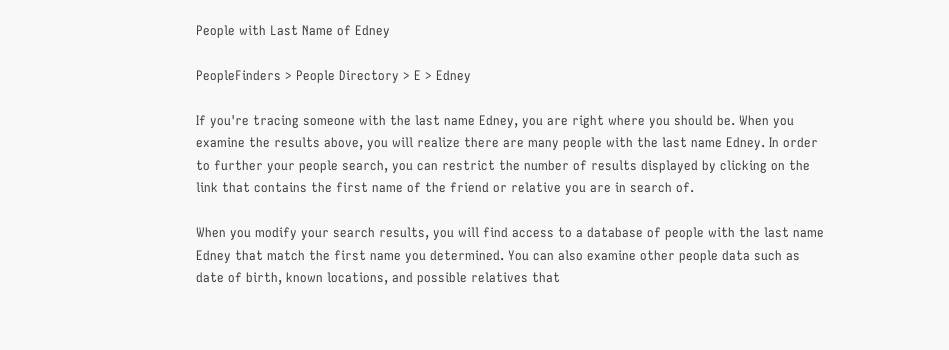People with Last Name of Edney

PeopleFinders > People Directory > E > Edney

If you're tracing someone with the last name Edney, you are right where you should be. When you examine the results above, you will realize there are many people with the last name Edney. In order to further your people search, you can restrict the number of results displayed by clicking on the link that contains the first name of the friend or relative you are in search of.

When you modify your search results, you will find access to a database of people with the last name Edney that match the first name you determined. You can also examine other people data such as date of birth, known locations, and possible relatives that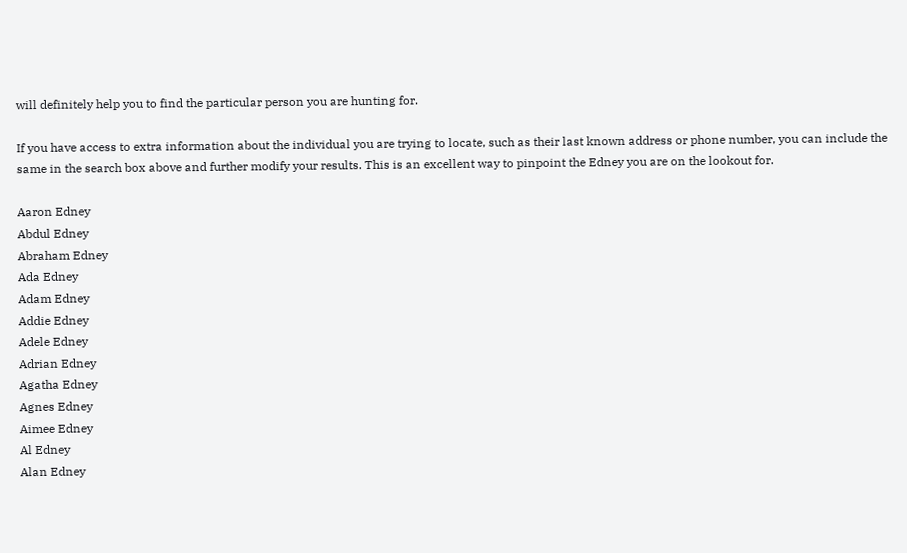will definitely help you to find the particular person you are hunting for.

If you have access to extra information about the individual you are trying to locate, such as their last known address or phone number, you can include the same in the search box above and further modify your results. This is an excellent way to pinpoint the Edney you are on the lookout for.

Aaron Edney
Abdul Edney
Abraham Edney
Ada Edney
Adam Edney
Addie Edney
Adele Edney
Adrian Edney
Agatha Edney
Agnes Edney
Aimee Edney
Al Edney
Alan Edney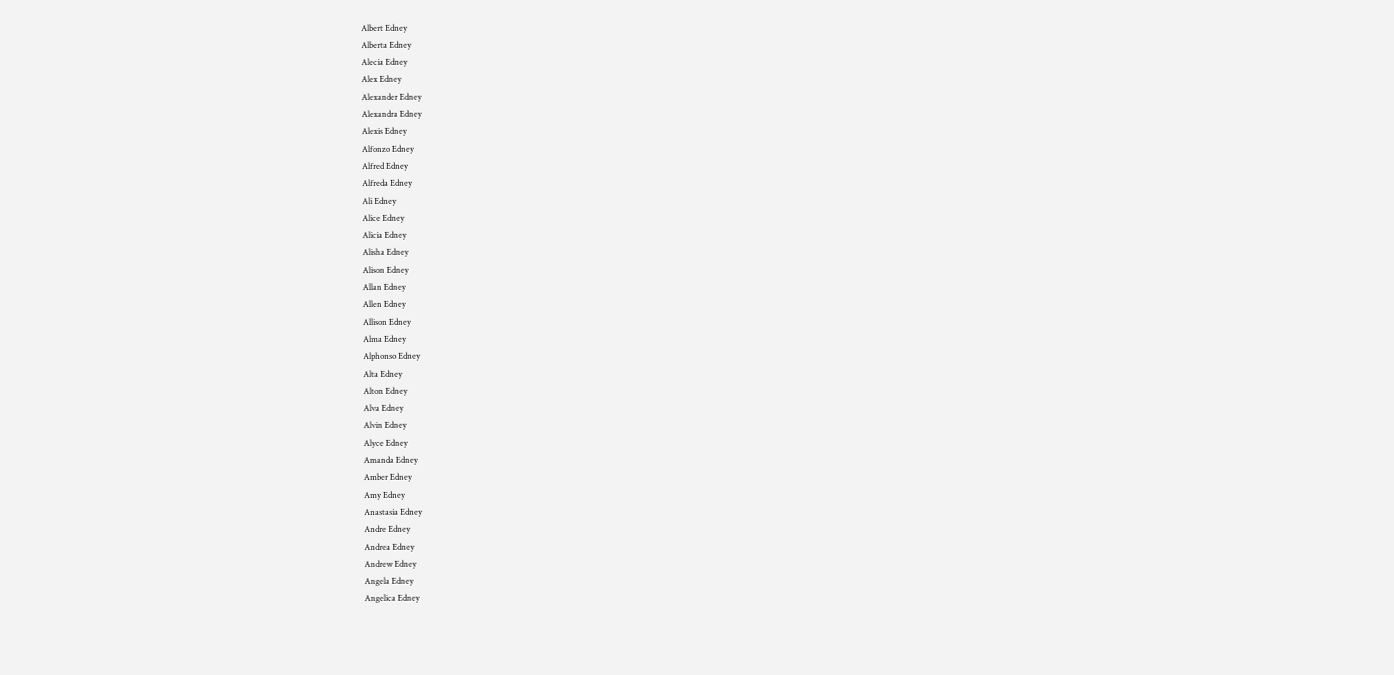Albert Edney
Alberta Edney
Alecia Edney
Alex Edney
Alexander Edney
Alexandra Edney
Alexis Edney
Alfonzo Edney
Alfred Edney
Alfreda Edney
Ali Edney
Alice Edney
Alicia Edney
Alisha Edney
Alison Edney
Allan Edney
Allen Edney
Allison Edney
Alma Edney
Alphonso Edney
Alta Edney
Alton Edney
Alva Edney
Alvin Edney
Alyce Edney
Amanda Edney
Amber Edney
Amy Edney
Anastasia Edney
Andre Edney
Andrea Edney
Andrew Edney
Angela Edney
Angelica Edney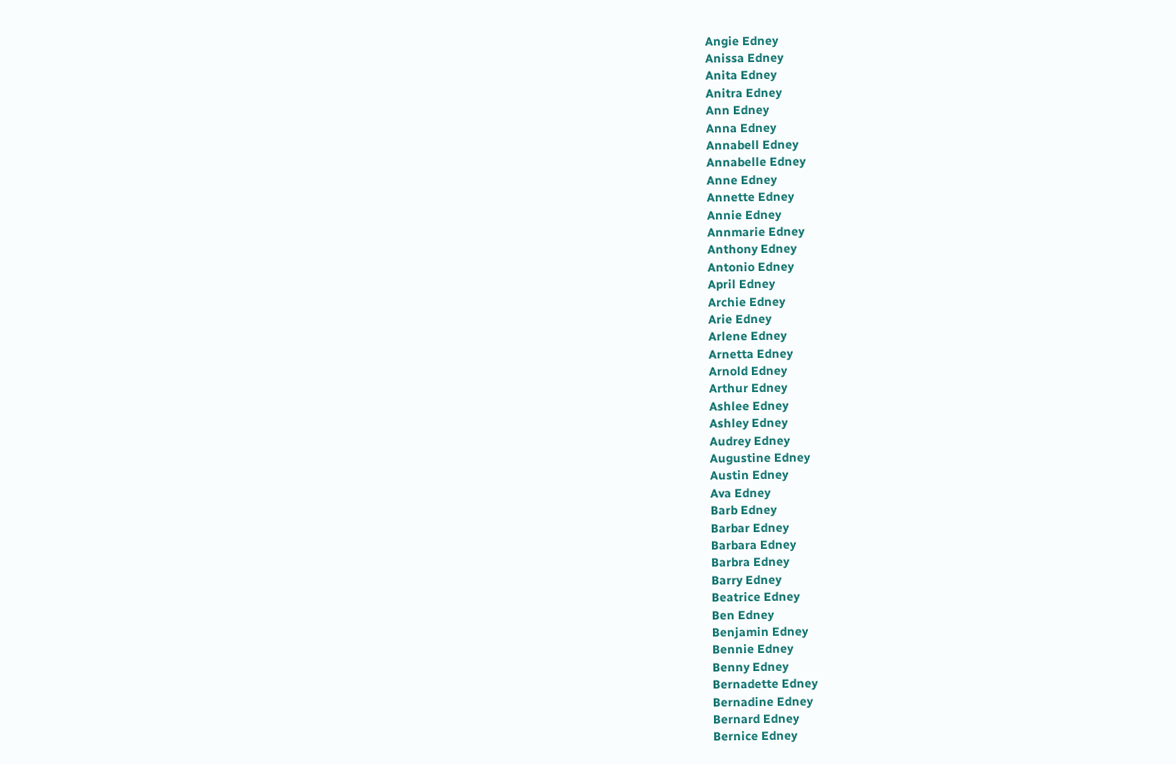Angie Edney
Anissa Edney
Anita Edney
Anitra Edney
Ann Edney
Anna Edney
Annabell Edney
Annabelle Edney
Anne Edney
Annette Edney
Annie Edney
Annmarie Edney
Anthony Edney
Antonio Edney
April Edney
Archie Edney
Arie Edney
Arlene Edney
Arnetta Edney
Arnold Edney
Arthur Edney
Ashlee Edney
Ashley Edney
Audrey Edney
Augustine Edney
Austin Edney
Ava Edney
Barb Edney
Barbar Edney
Barbara Edney
Barbra Edney
Barry Edney
Beatrice Edney
Ben Edney
Benjamin Edney
Bennie Edney
Benny Edney
Bernadette Edney
Bernadine Edney
Bernard Edney
Bernice Edney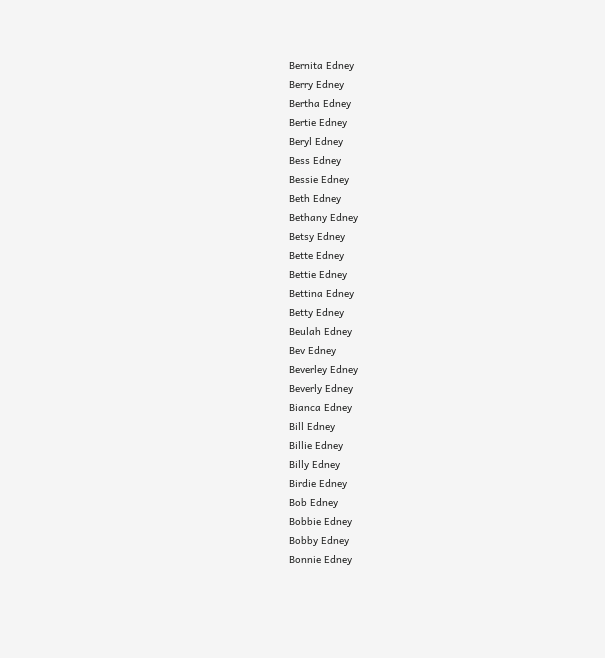Bernita Edney
Berry Edney
Bertha Edney
Bertie Edney
Beryl Edney
Bess Edney
Bessie Edney
Beth Edney
Bethany Edney
Betsy Edney
Bette Edney
Bettie Edney
Bettina Edney
Betty Edney
Beulah Edney
Bev Edney
Beverley Edney
Beverly Edney
Bianca Edney
Bill Edney
Billie Edney
Billy Edney
Birdie Edney
Bob Edney
Bobbie Edney
Bobby Edney
Bonnie Edney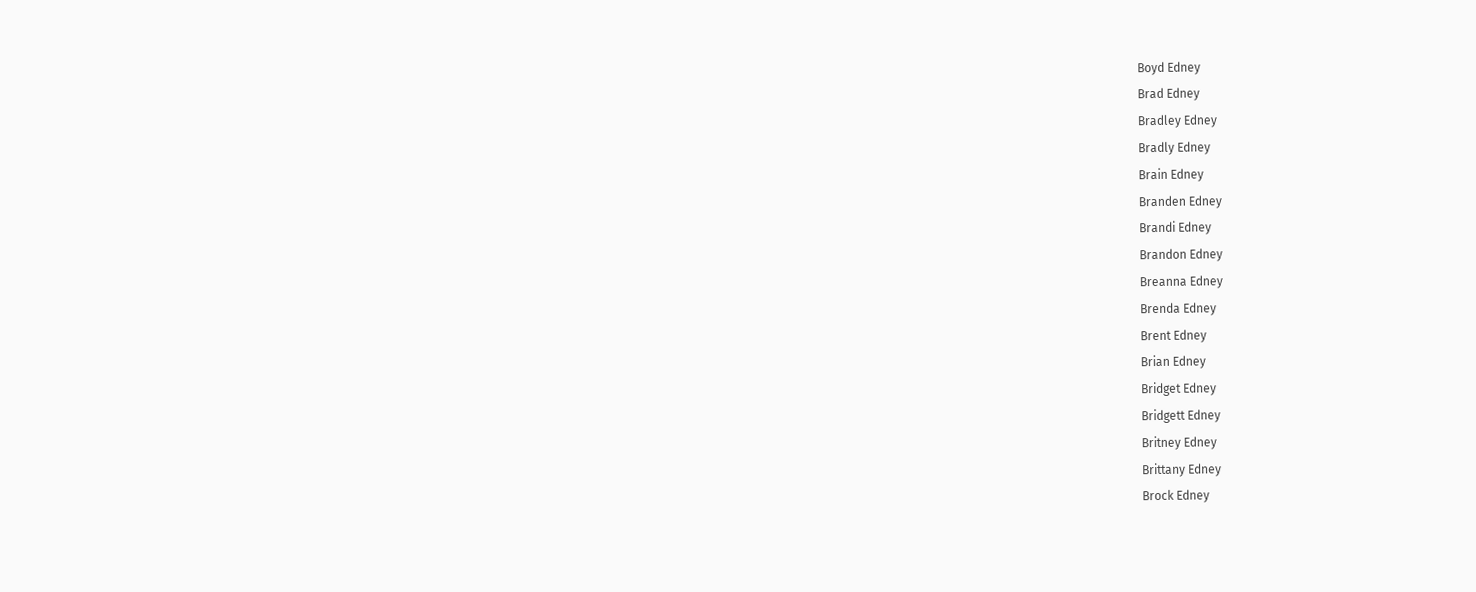Boyd Edney
Brad Edney
Bradley Edney
Bradly Edney
Brain Edney
Branden Edney
Brandi Edney
Brandon Edney
Breanna Edney
Brenda Edney
Brent Edney
Brian Edney
Bridget Edney
Bridgett Edney
Britney Edney
Brittany Edney
Brock Edney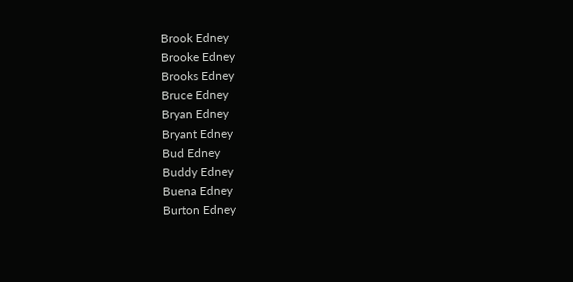Brook Edney
Brooke Edney
Brooks Edney
Bruce Edney
Bryan Edney
Bryant Edney
Bud Edney
Buddy Edney
Buena Edney
Burton Edney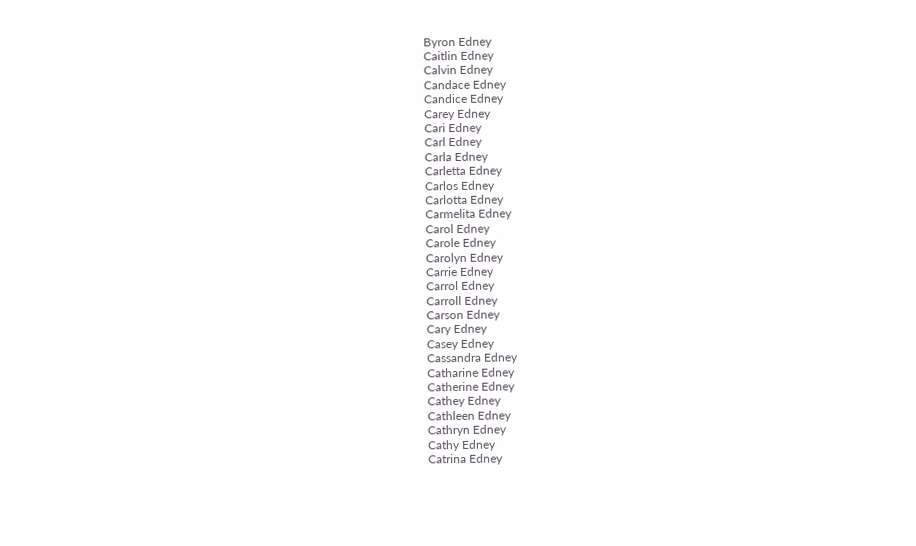Byron Edney
Caitlin Edney
Calvin Edney
Candace Edney
Candice Edney
Carey Edney
Cari Edney
Carl Edney
Carla Edney
Carletta Edney
Carlos Edney
Carlotta Edney
Carmelita Edney
Carol Edney
Carole Edney
Carolyn Edney
Carrie Edney
Carrol Edney
Carroll Edney
Carson Edney
Cary Edney
Casey Edney
Cassandra Edney
Catharine Edney
Catherine Edney
Cathey Edney
Cathleen Edney
Cathryn Edney
Cathy Edney
Catrina Edney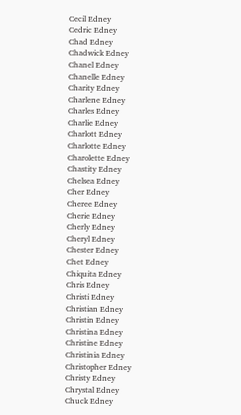Cecil Edney
Cedric Edney
Chad Edney
Chadwick Edney
Chanel Edney
Chanelle Edney
Charity Edney
Charlene Edney
Charles Edney
Charlie Edney
Charlott Edney
Charlotte Edney
Charolette Edney
Chastity Edney
Chelsea Edney
Cher Edney
Cheree Edney
Cherie Edney
Cherly Edney
Cheryl Edney
Chester Edney
Chet Edney
Chiquita Edney
Chris Edney
Christi Edney
Christian Edney
Christin Edney
Christina Edney
Christine Edney
Christinia Edney
Christopher Edney
Christy Edney
Chrystal Edney
Chuck Edney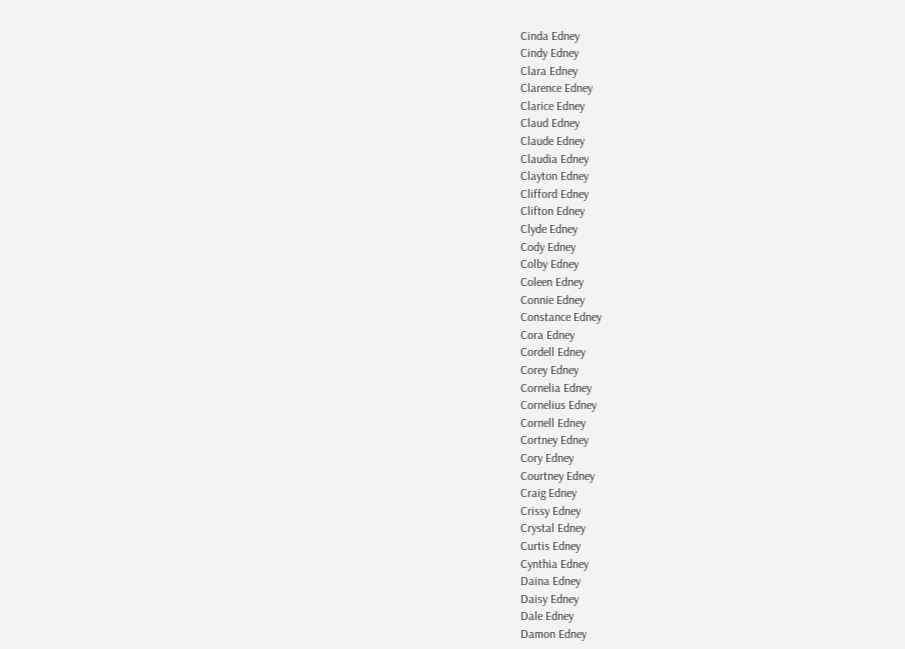Cinda Edney
Cindy Edney
Clara Edney
Clarence Edney
Clarice Edney
Claud Edney
Claude Edney
Claudia Edney
Clayton Edney
Clifford Edney
Clifton Edney
Clyde Edney
Cody Edney
Colby Edney
Coleen Edney
Connie Edney
Constance Edney
Cora Edney
Cordell Edney
Corey Edney
Cornelia Edney
Cornelius Edney
Cornell Edney
Cortney Edney
Cory Edney
Courtney Edney
Craig Edney
Crissy Edney
Crystal Edney
Curtis Edney
Cynthia Edney
Daina Edney
Daisy Edney
Dale Edney
Damon Edney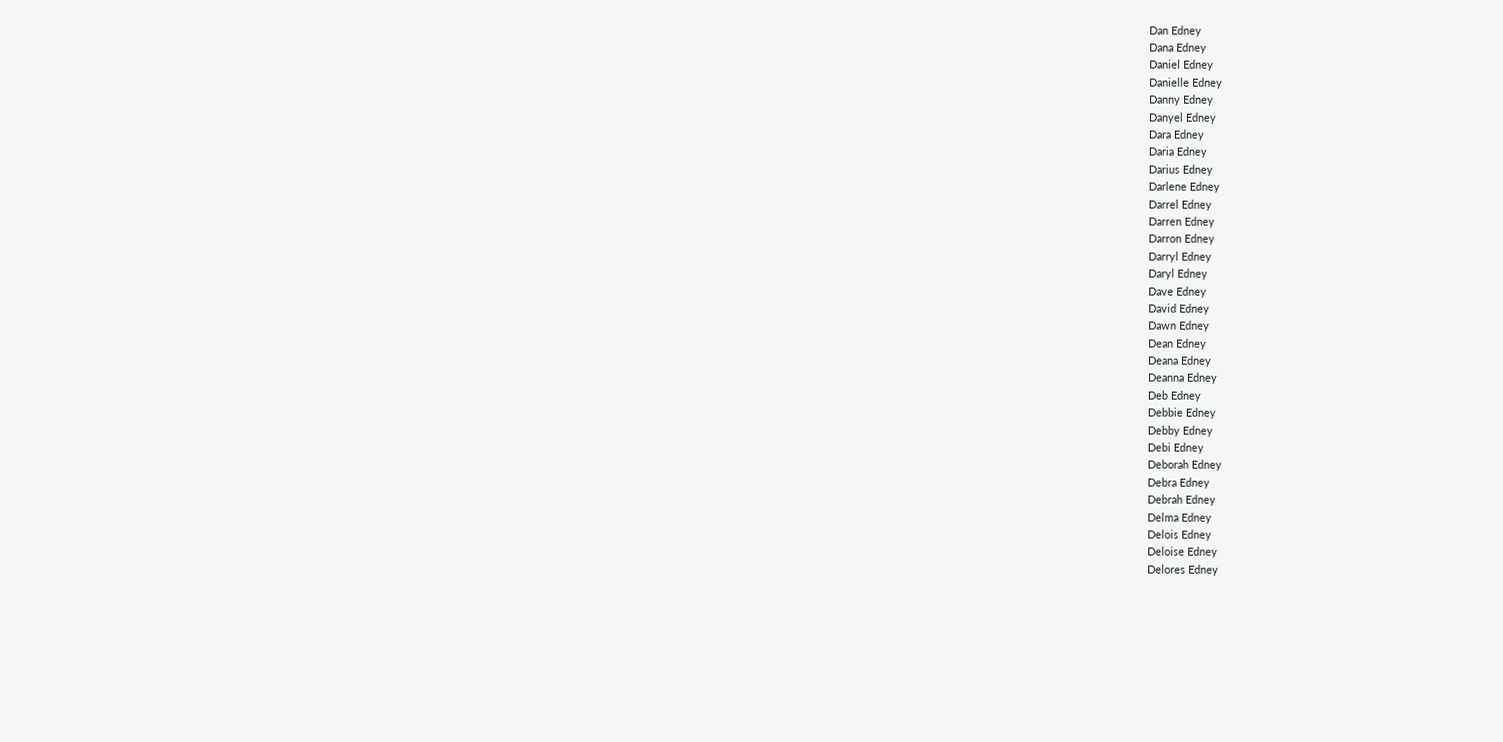Dan Edney
Dana Edney
Daniel Edney
Danielle Edney
Danny Edney
Danyel Edney
Dara Edney
Daria Edney
Darius Edney
Darlene Edney
Darrel Edney
Darren Edney
Darron Edney
Darryl Edney
Daryl Edney
Dave Edney
David Edney
Dawn Edney
Dean Edney
Deana Edney
Deanna Edney
Deb Edney
Debbie Edney
Debby Edney
Debi Edney
Deborah Edney
Debra Edney
Debrah Edney
Delma Edney
Delois Edney
Deloise Edney
Delores Edney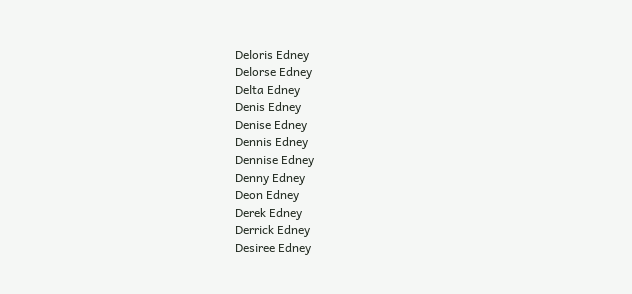Deloris Edney
Delorse Edney
Delta Edney
Denis Edney
Denise Edney
Dennis Edney
Dennise Edney
Denny Edney
Deon Edney
Derek Edney
Derrick Edney
Desiree Edney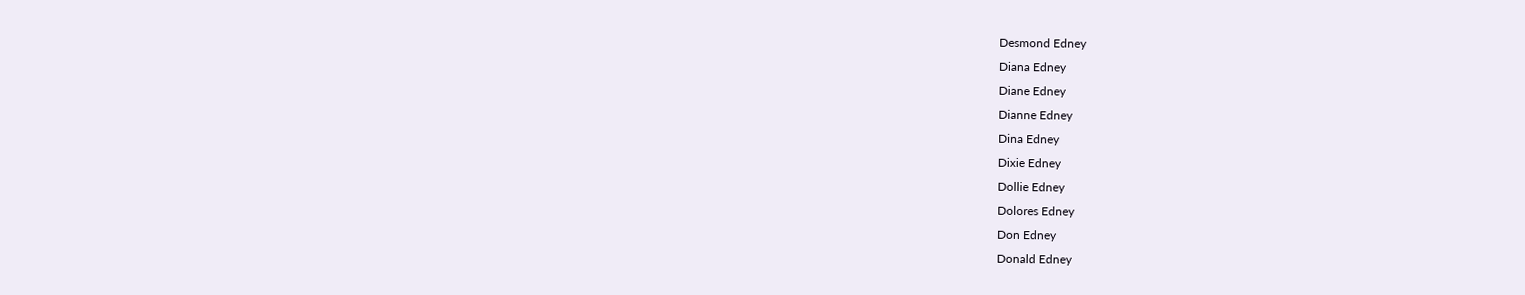Desmond Edney
Diana Edney
Diane Edney
Dianne Edney
Dina Edney
Dixie Edney
Dollie Edney
Dolores Edney
Don Edney
Donald Edney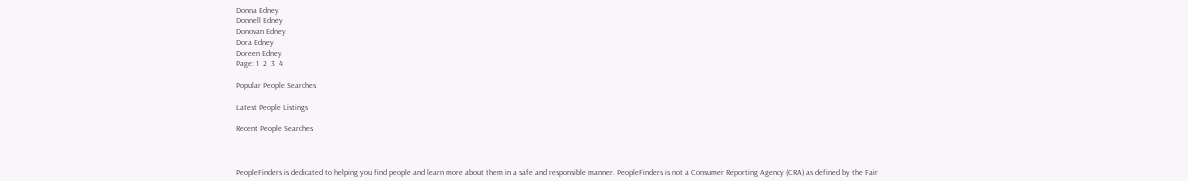Donna Edney
Donnell Edney
Donovan Edney
Dora Edney
Doreen Edney
Page: 1  2  3  4

Popular People Searches

Latest People Listings

Recent People Searches



PeopleFinders is dedicated to helping you find people and learn more about them in a safe and responsible manner. PeopleFinders is not a Consumer Reporting Agency (CRA) as defined by the Fair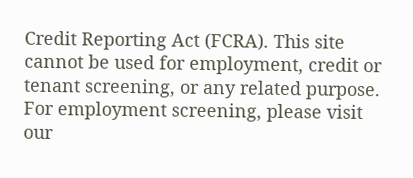Credit Reporting Act (FCRA). This site cannot be used for employment, credit or tenant screening, or any related purpose. For employment screening, please visit our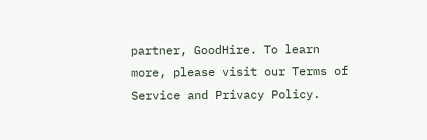partner, GoodHire. To learn more, please visit our Terms of Service and Privacy Policy.